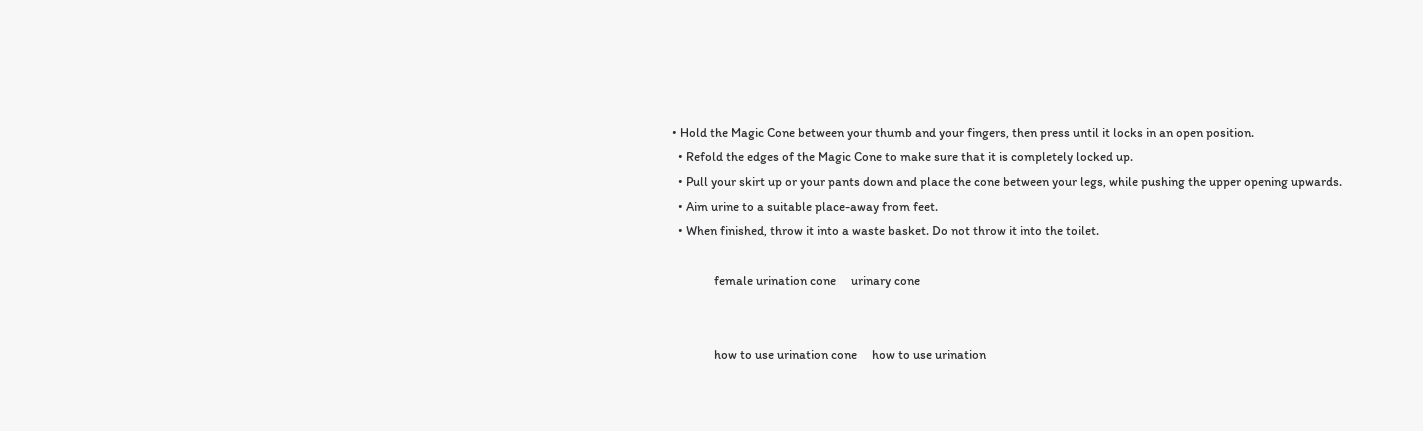• Hold the Magic Cone between your thumb and your fingers, then press until it locks in an open position.
  • Refold the edges of the Magic Cone to make sure that it is completely locked up.
  • Pull your skirt up or your pants down and place the cone between your legs, while pushing the upper opening upwards.
  • Aim urine to a suitable place-away from feet.
  • When finished, throw it into a waste basket. Do not throw it into the toilet.

              female urination cone     urinary cone


              how to use urination cone     how to use urination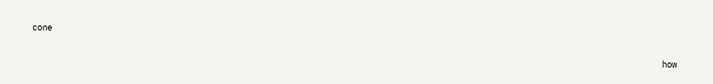cone


                                                                                                                              how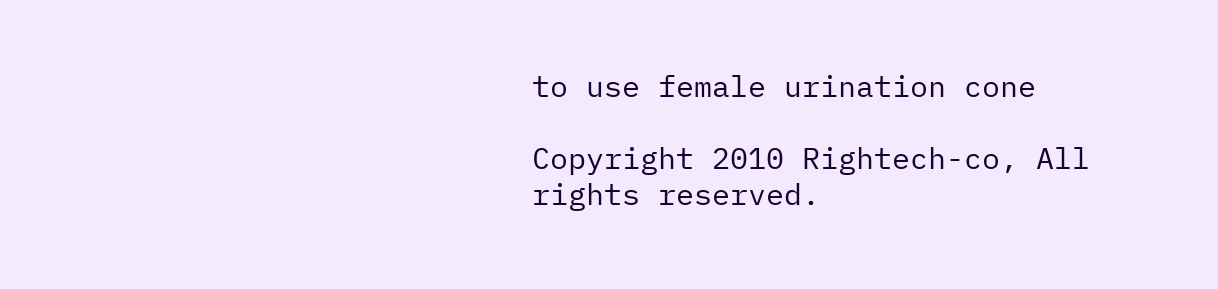to use female urination cone

Copyright 2010 Rightech-co, All rights reserved.